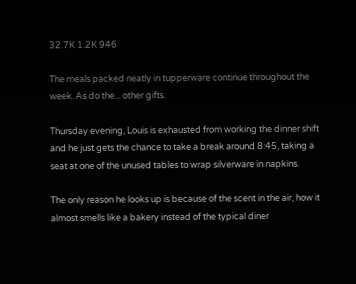32.7K 1.2K 946

The meals packed neatly in tupperware continue throughout the week. As do the... other gifts.

Thursday evening, Louis is exhausted from working the dinner shift and he just gets the chance to take a break around 8:45, taking a seat at one of the unused tables to wrap silverware in napkins.

The only reason he looks up is because of the scent in the air, how it almost smells like a bakery instead of the typical diner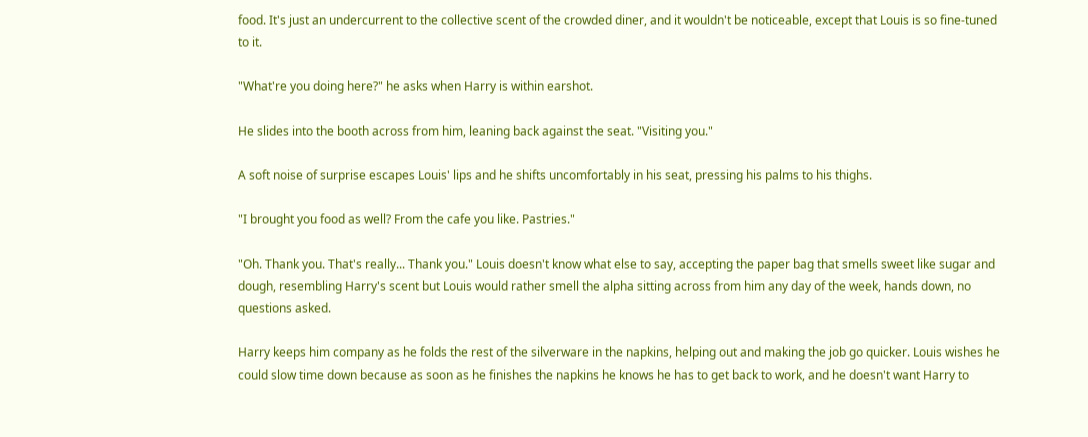food. It's just an undercurrent to the collective scent of the crowded diner, and it wouldn't be noticeable, except that Louis is so fine-tuned to it.

"What're you doing here?" he asks when Harry is within earshot.

He slides into the booth across from him, leaning back against the seat. "Visiting you."

A soft noise of surprise escapes Louis' lips and he shifts uncomfortably in his seat, pressing his palms to his thighs.

"I brought you food as well? From the cafe you like. Pastries."

"Oh. Thank you. That's really... Thank you." Louis doesn't know what else to say, accepting the paper bag that smells sweet like sugar and dough, resembling Harry's scent but Louis would rather smell the alpha sitting across from him any day of the week, hands down, no questions asked.

Harry keeps him company as he folds the rest of the silverware in the napkins, helping out and making the job go quicker. Louis wishes he could slow time down because as soon as he finishes the napkins he knows he has to get back to work, and he doesn't want Harry to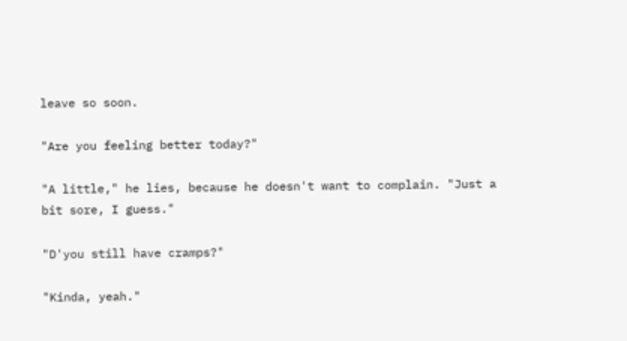leave so soon.

"Are you feeling better today?"

"A little," he lies, because he doesn't want to complain. "Just a bit sore, I guess."

"D'you still have cramps?"

"Kinda, yeah."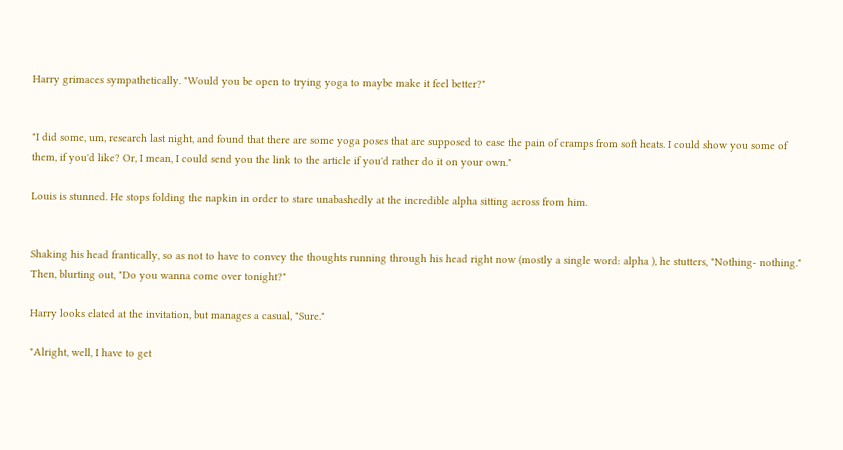Harry grimaces sympathetically. "Would you be open to trying yoga to maybe make it feel better?"


"I did some, um, research last night, and found that there are some yoga poses that are supposed to ease the pain of cramps from soft heats. I could show you some of them, if you'd like? Or, I mean, I could send you the link to the article if you'd rather do it on your own."

Louis is stunned. He stops folding the napkin in order to stare unabashedly at the incredible alpha sitting across from him.


Shaking his head frantically, so as not to have to convey the thoughts running through his head right now (mostly a single word: alpha ), he stutters, "Nothing- nothing." Then, blurting out, "Do you wanna come over tonight?"

Harry looks elated at the invitation, but manages a casual, "Sure."

"Alright, well, I have to get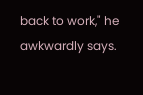back to work," he awkwardly says.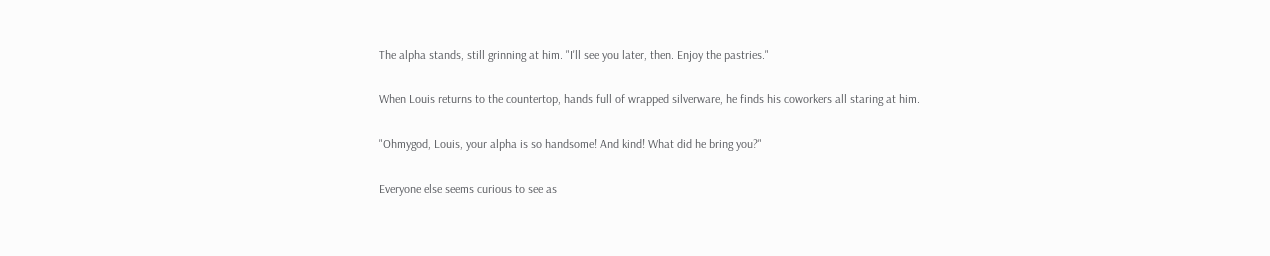The alpha stands, still grinning at him. "I'll see you later, then. Enjoy the pastries."

When Louis returns to the countertop, hands full of wrapped silverware, he finds his coworkers all staring at him.

"Ohmygod, Louis, your alpha is so handsome! And kind! What did he bring you?"

Everyone else seems curious to see as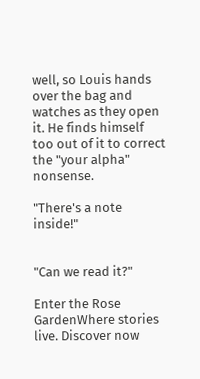well, so Louis hands over the bag and watches as they open it. He finds himself too out of it to correct the "your alpha" nonsense.

"There's a note inside!"


"Can we read it?"

Enter the Rose GardenWhere stories live. Discover now